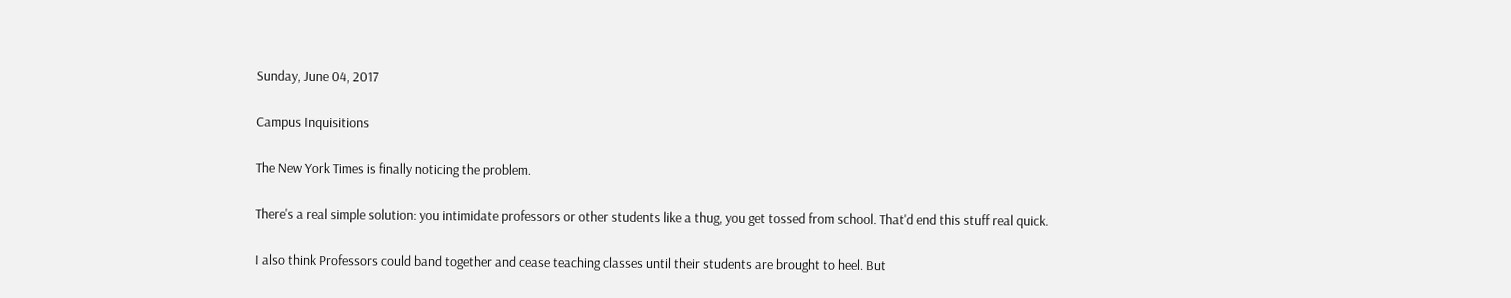Sunday, June 04, 2017

Campus Inquisitions

The New York Times is finally noticing the problem.

There's a real simple solution: you intimidate professors or other students like a thug, you get tossed from school. That'd end this stuff real quick.

I also think Professors could band together and cease teaching classes until their students are brought to heel. But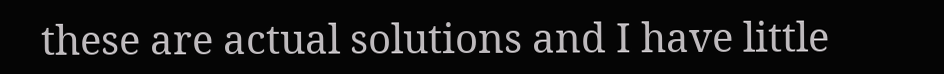these are actual solutions and I have little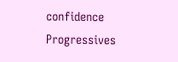confidence Progressives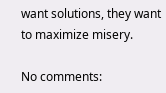want solutions, they want to maximize misery.

No comments: